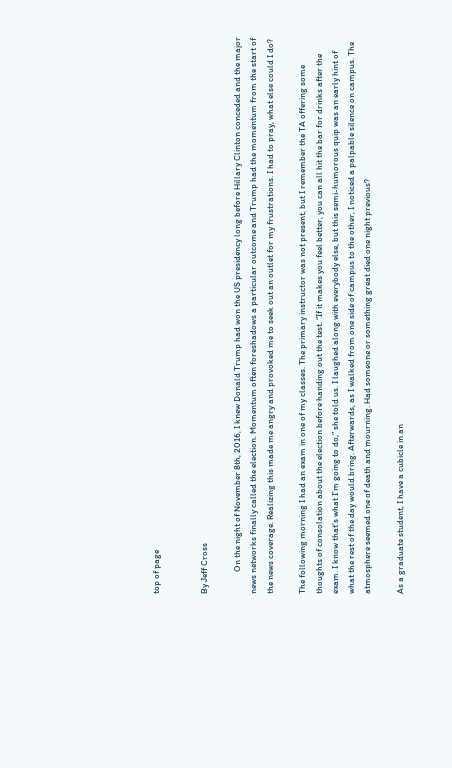top of page


By Jeff Cross

           On the night of November 8th, 2016, I knew Donald Trump had won the US presidency long before Hillary Clinton conceded and the major news networks finally called the election. Momentum often foreshadows a particular outcome and Trump had the momentum from the start of the news coverage. Realizing this made me angry and provoked me to seek out an outlet for my frustrations. I had to pray, what else could I do?

The following morning I had an exam in one of my classes. The primary instructor was not present, but I remember the TA offering some thoughts of consolation about the election before handing out the test. “If it makes you feel better, you can all hit the bar for drinks after the exam. I know that’s what I’m going to do,” she told us. I laughed along with everybody else, but this semi-humorous quip was an early hint of what the rest of the day would bring. Afterwards, as I walked from one side of campus to the other, I noticed a palpable silence on campus. The atmosphere seemed one of death and mourning. Had someone or something great died one night previous?

As a graduate student, I have a cubicle in an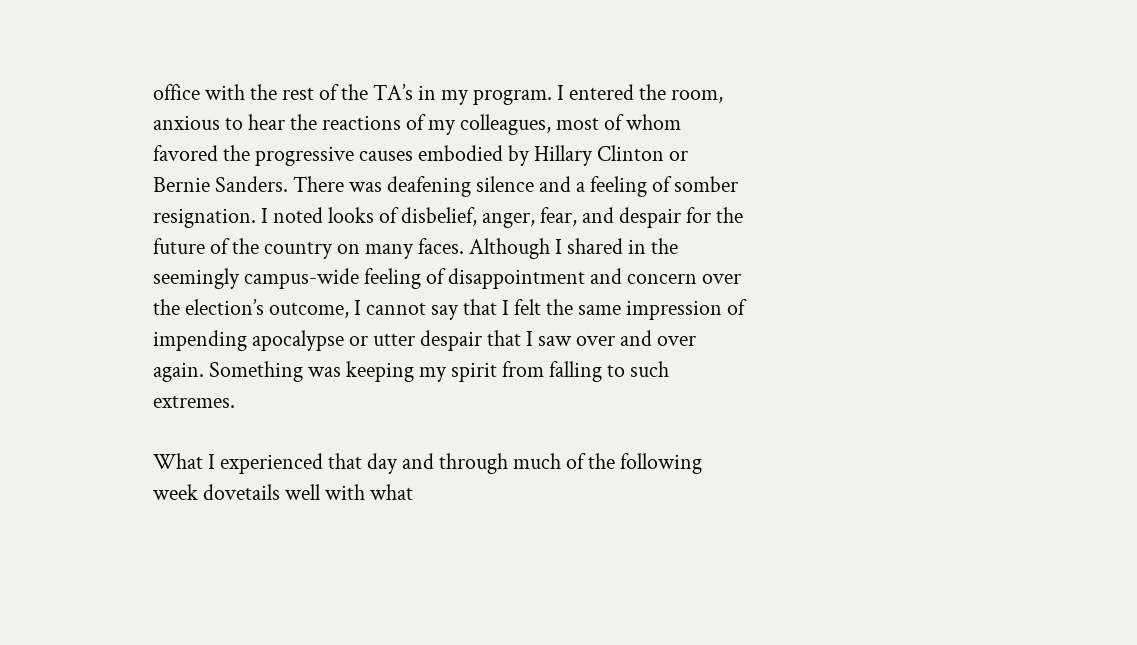office with the rest of the TA’s in my program. I entered the room, anxious to hear the reactions of my colleagues, most of whom favored the progressive causes embodied by Hillary Clinton or Bernie Sanders. There was deafening silence and a feeling of somber resignation. I noted looks of disbelief, anger, fear, and despair for the future of the country on many faces. Although I shared in the seemingly campus-wide feeling of disappointment and concern over the election’s outcome, I cannot say that I felt the same impression of impending apocalypse or utter despair that I saw over and over again. Something was keeping my spirit from falling to such extremes.

What I experienced that day and through much of the following week dovetails well with what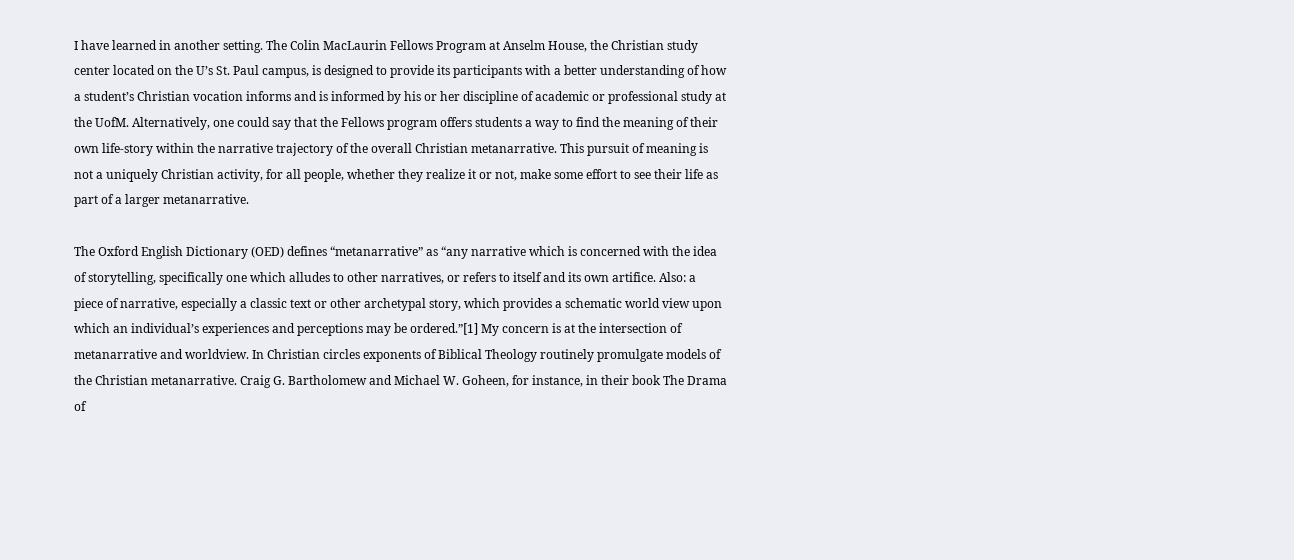I have learned in another setting. The Colin MacLaurin Fellows Program at Anselm House, the Christian study center located on the U’s St. Paul campus, is designed to provide its participants with a better understanding of how a student’s Christian vocation informs and is informed by his or her discipline of academic or professional study at the UofM. Alternatively, one could say that the Fellows program offers students a way to find the meaning of their own life-story within the narrative trajectory of the overall Christian metanarrative. This pursuit of meaning is not a uniquely Christian activity, for all people, whether they realize it or not, make some effort to see their life as part of a larger metanarrative.

The Oxford English Dictionary (OED) defines “metanarrative” as “any narrative which is concerned with the idea of storytelling, specifically one which alludes to other narratives, or refers to itself and its own artifice. Also: a piece of narrative, especially a classic text or other archetypal story, which provides a schematic world view upon which an individual’s experiences and perceptions may be ordered.”[1] My concern is at the intersection of metanarrative and worldview. In Christian circles exponents of Biblical Theology routinely promulgate models of the Christian metanarrative. Craig G. Bartholomew and Michael W. Goheen, for instance, in their book The Drama of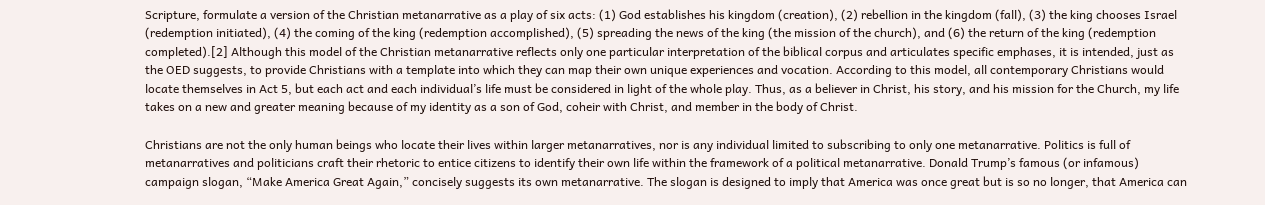Scripture, formulate a version of the Christian metanarrative as a play of six acts: (1) God establishes his kingdom (creation), (2) rebellion in the kingdom (fall), (3) the king chooses Israel (redemption initiated), (4) the coming of the king (redemption accomplished), (5) spreading the news of the king (the mission of the church), and (6) the return of the king (redemption completed).[2] Although this model of the Christian metanarrative reflects only one particular interpretation of the biblical corpus and articulates specific emphases, it is intended, just as the OED suggests, to provide Christians with a template into which they can map their own unique experiences and vocation. According to this model, all contemporary Christians would locate themselves in Act 5, but each act and each individual’s life must be considered in light of the whole play. Thus, as a believer in Christ, his story, and his mission for the Church, my life takes on a new and greater meaning because of my identity as a son of God, coheir with Christ, and member in the body of Christ.

Christians are not the only human beings who locate their lives within larger metanarratives, nor is any individual limited to subscribing to only one metanarrative. Politics is full of metanarratives and politicians craft their rhetoric to entice citizens to identify their own life within the framework of a political metanarrative. Donald Trump’s famous (or infamous) campaign slogan, “Make America Great Again,” concisely suggests its own metanarrative. The slogan is designed to imply that America was once great but is so no longer, that America can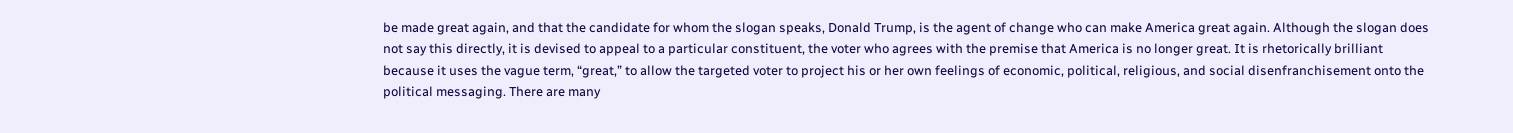be made great again, and that the candidate for whom the slogan speaks, Donald Trump, is the agent of change who can make America great again. Although the slogan does not say this directly, it is devised to appeal to a particular constituent, the voter who agrees with the premise that America is no longer great. It is rhetorically brilliant because it uses the vague term, “great,” to allow the targeted voter to project his or her own feelings of economic, political, religious, and social disenfranchisement onto the political messaging. There are many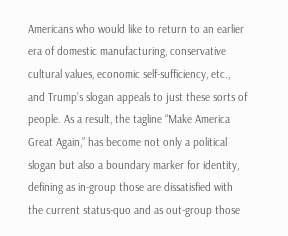Americans who would like to return to an earlier era of domestic manufacturing, conservative cultural values, economic self-sufficiency, etc., and Trump’s slogan appeals to just these sorts of people. As a result, the tagline “Make America Great Again,” has become not only a political slogan but also a boundary marker for identity, defining as in-group those are dissatisfied with the current status-quo and as out-group those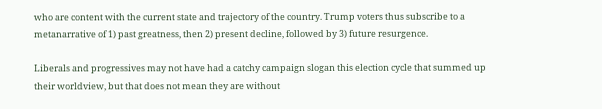who are content with the current state and trajectory of the country. Trump voters thus subscribe to a metanarrative of 1) past greatness, then 2) present decline, followed by 3) future resurgence.

Liberals and progressives may not have had a catchy campaign slogan this election cycle that summed up their worldview, but that does not mean they are without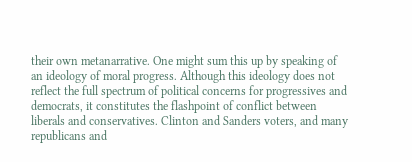their own metanarrative. One might sum this up by speaking of an ideology of moral progress. Although this ideology does not reflect the full spectrum of political concerns for progressives and democrats, it constitutes the flashpoint of conflict between liberals and conservatives. Clinton and Sanders voters, and many republicans and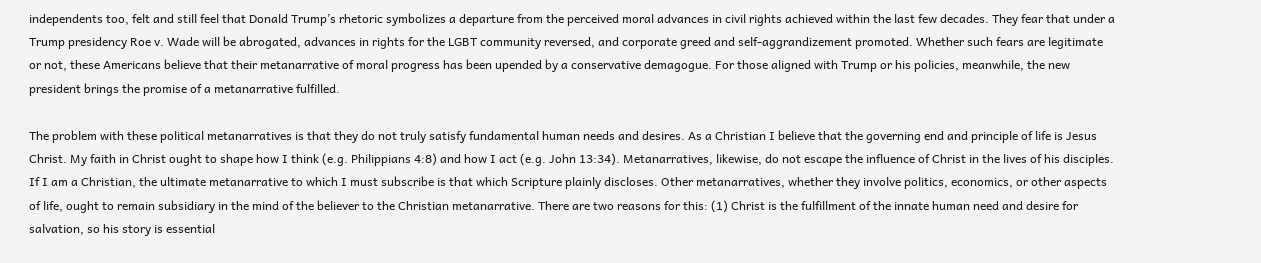independents too, felt and still feel that Donald Trump’s rhetoric symbolizes a departure from the perceived moral advances in civil rights achieved within the last few decades. They fear that under a Trump presidency Roe v. Wade will be abrogated, advances in rights for the LGBT community reversed, and corporate greed and self-aggrandizement promoted. Whether such fears are legitimate or not, these Americans believe that their metanarrative of moral progress has been upended by a conservative demagogue. For those aligned with Trump or his policies, meanwhile, the new president brings the promise of a metanarrative fulfilled.

The problem with these political metanarratives is that they do not truly satisfy fundamental human needs and desires. As a Christian I believe that the governing end and principle of life is Jesus Christ. My faith in Christ ought to shape how I think (e.g. Philippians 4:8) and how I act (e.g. John 13:34). Metanarratives, likewise, do not escape the influence of Christ in the lives of his disciples. If I am a Christian, the ultimate metanarrative to which I must subscribe is that which Scripture plainly discloses. Other metanarratives, whether they involve politics, economics, or other aspects of life, ought to remain subsidiary in the mind of the believer to the Christian metanarrative. There are two reasons for this: (1) Christ is the fulfillment of the innate human need and desire for salvation, so his story is essential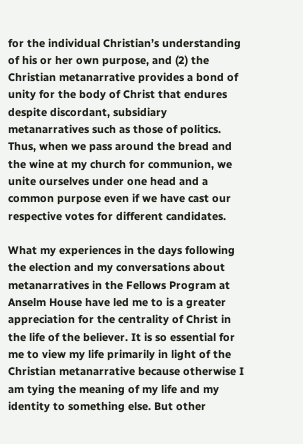for the individual Christian’s understanding of his or her own purpose, and (2) the Christian metanarrative provides a bond of unity for the body of Christ that endures despite discordant, subsidiary metanarratives such as those of politics. Thus, when we pass around the bread and the wine at my church for communion, we unite ourselves under one head and a common purpose even if we have cast our respective votes for different candidates.

What my experiences in the days following the election and my conversations about metanarratives in the Fellows Program at Anselm House have led me to is a greater appreciation for the centrality of Christ in the life of the believer. It is so essential for me to view my life primarily in light of the Christian metanarrative because otherwise I am tying the meaning of my life and my identity to something else. But other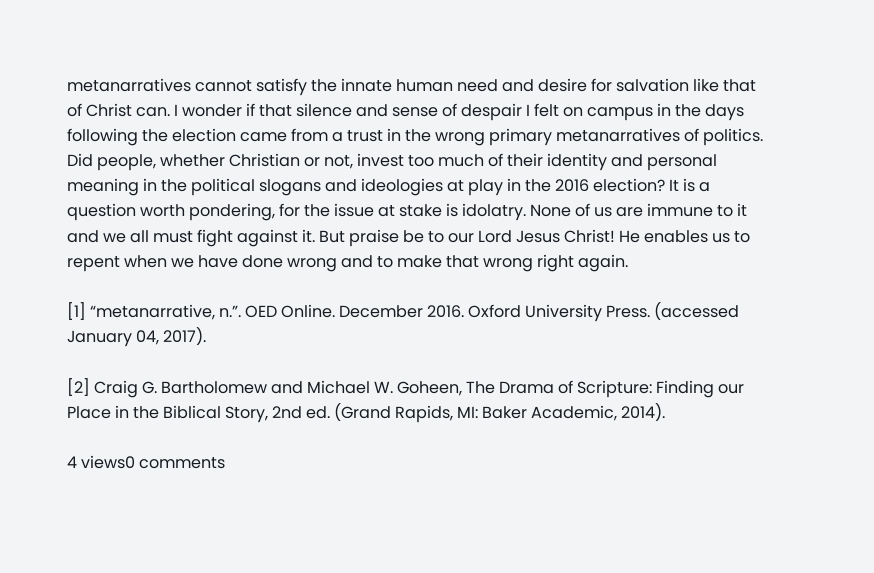metanarratives cannot satisfy the innate human need and desire for salvation like that of Christ can. I wonder if that silence and sense of despair I felt on campus in the days following the election came from a trust in the wrong primary metanarratives of politics. Did people, whether Christian or not, invest too much of their identity and personal meaning in the political slogans and ideologies at play in the 2016 election? It is a question worth pondering, for the issue at stake is idolatry. None of us are immune to it and we all must fight against it. But praise be to our Lord Jesus Christ! He enables us to repent when we have done wrong and to make that wrong right again.

[1] “metanarrative, n.”. OED Online. December 2016. Oxford University Press. (accessed January 04, 2017).

[2] Craig G. Bartholomew and Michael W. Goheen, The Drama of Scripture: Finding our Place in the Biblical Story, 2nd ed. (Grand Rapids, MI: Baker Academic, 2014).

4 views0 comments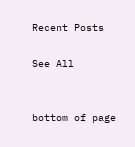Recent Posts

See All


bottom of page